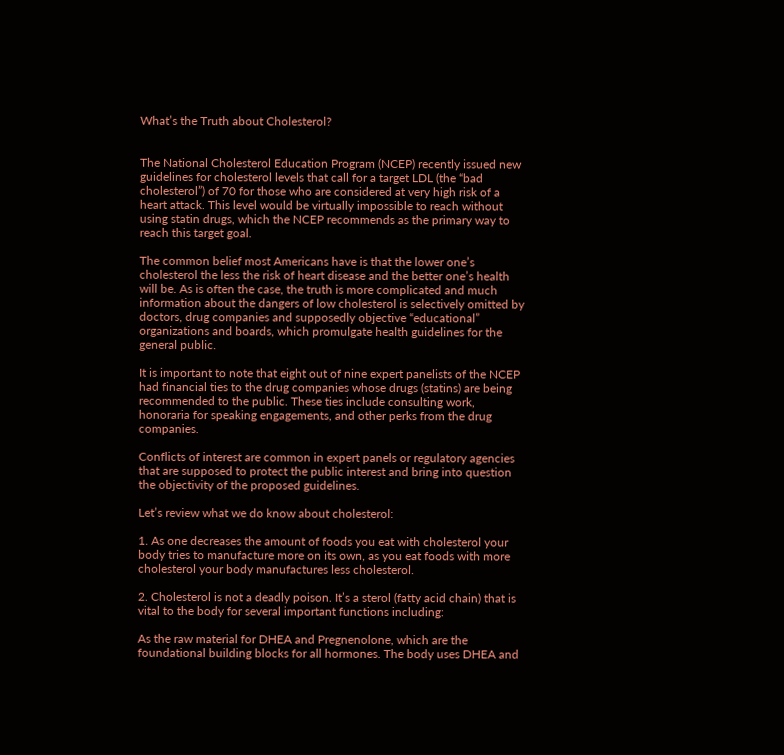What’s the Truth about Cholesterol?


The National Cholesterol Education Program (NCEP) recently issued new guidelines for cholesterol levels that call for a target LDL (the “bad cholesterol”) of 70 for those who are considered at very high risk of a heart attack. This level would be virtually impossible to reach without using statin drugs, which the NCEP recommends as the primary way to reach this target goal.

The common belief most Americans have is that the lower one’s cholesterol the less the risk of heart disease and the better one’s health will be. As is often the case, the truth is more complicated and much information about the dangers of low cholesterol is selectively omitted by doctors, drug companies and supposedly objective “educational” organizations and boards, which promulgate health guidelines for the general public.

It is important to note that eight out of nine expert panelists of the NCEP had financial ties to the drug companies whose drugs (statins) are being recommended to the public. These ties include consulting work, honoraria for speaking engagements, and other perks from the drug companies.

Conflicts of interest are common in expert panels or regulatory agencies that are supposed to protect the public interest and bring into question the objectivity of the proposed guidelines.

Let’s review what we do know about cholesterol:

1. As one decreases the amount of foods you eat with cholesterol your body tries to manufacture more on its own, as you eat foods with more cholesterol your body manufactures less cholesterol.

2. Cholesterol is not a deadly poison. It’s a sterol (fatty acid chain) that is vital to the body for several important functions including:

As the raw material for DHEA and Pregnenolone, which are the foundational building blocks for all hormones. The body uses DHEA and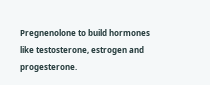Pregnenolone to build hormones like testosterone, estrogen and progesterone.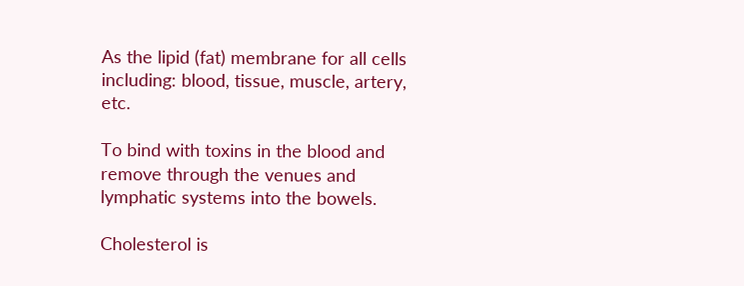As the lipid (fat) membrane for all cells including: blood, tissue, muscle, artery, etc.

To bind with toxins in the blood and remove through the venues and lymphatic systems into the bowels.

Cholesterol is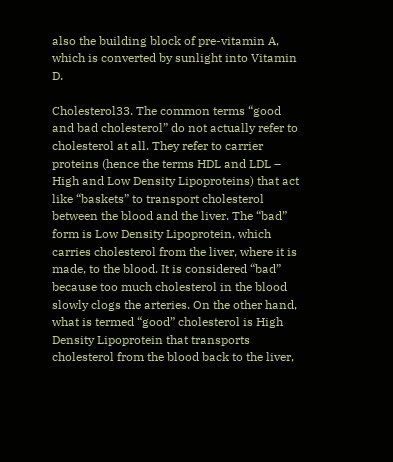also the building block of pre-vitamin A, which is converted by sunlight into Vitamin D.

Cholesterol33. The common terms “good and bad cholesterol” do not actually refer to cholesterol at all. They refer to carrier proteins (hence the terms HDL and LDL – High and Low Density Lipoproteins) that act like “baskets” to transport cholesterol between the blood and the liver. The “bad” form is Low Density Lipoprotein, which carries cholesterol from the liver, where it is made, to the blood. It is considered “bad” because too much cholesterol in the blood slowly clogs the arteries. On the other hand, what is termed “good” cholesterol is High Density Lipoprotein that transports cholesterol from the blood back to the liver,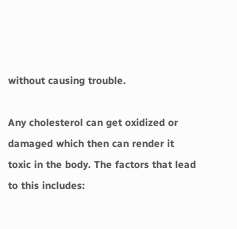without causing trouble.

Any cholesterol can get oxidized or damaged which then can render it toxic in the body. The factors that lead to this includes: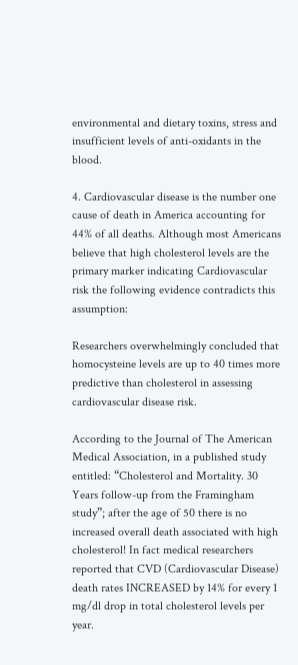environmental and dietary toxins, stress and insufficient levels of anti-oxidants in the blood.

4. Cardiovascular disease is the number one cause of death in America accounting for 44% of all deaths. Although most Americans believe that high cholesterol levels are the primary marker indicating Cardiovascular risk the following evidence contradicts this assumption:

Researchers overwhelmingly concluded that homocysteine levels are up to 40 times more predictive than cholesterol in assessing cardiovascular disease risk.

According to the Journal of The American Medical Association, in a published study entitled: “Cholesterol and Mortality. 30 Years follow-up from the Framingham study”; after the age of 50 there is no increased overall death associated with high cholesterol! In fact medical researchers reported that CVD (Cardiovascular Disease) death rates INCREASED by 14% for every 1 mg/dl drop in total cholesterol levels per year.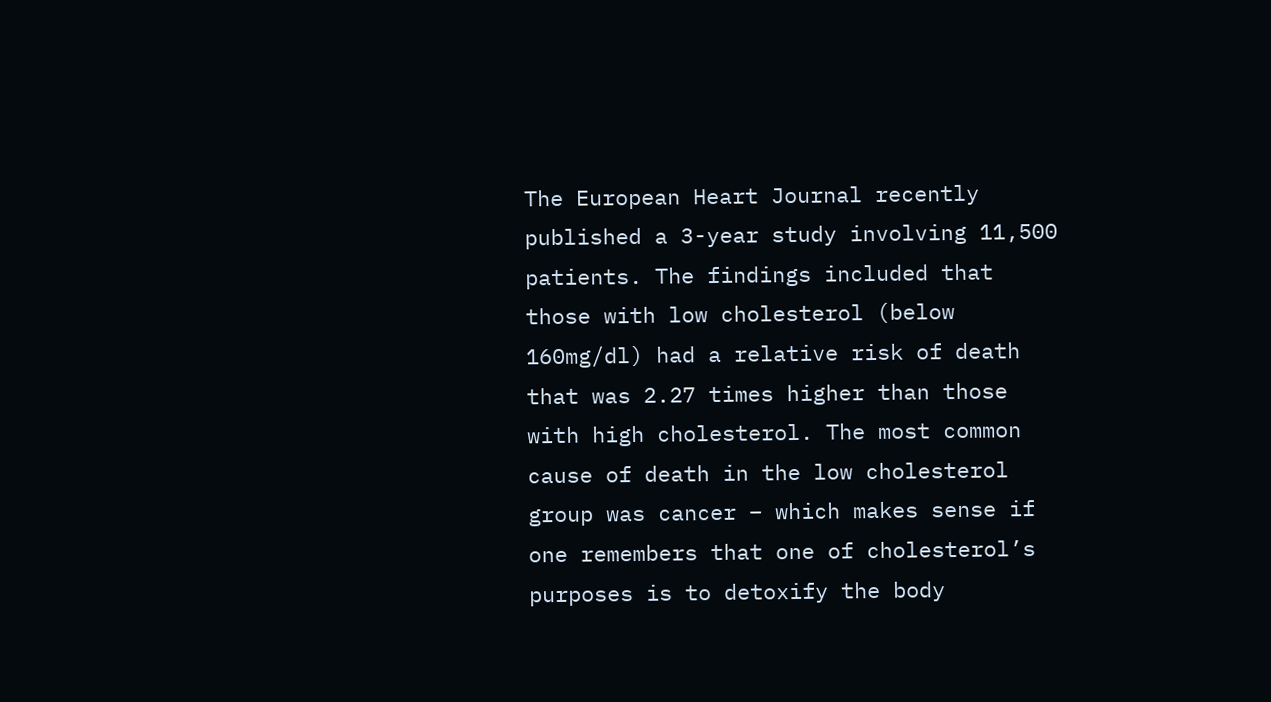The European Heart Journal recently published a 3-year study involving 11,500 patients. The findings included that those with low cholesterol (below 160mg/dl) had a relative risk of death that was 2.27 times higher than those with high cholesterol. The most common cause of death in the low cholesterol group was cancer – which makes sense if one remembers that one of cholesterol’s purposes is to detoxify the body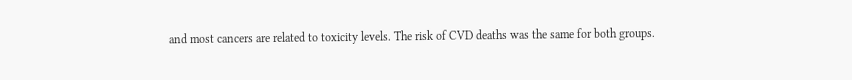and most cancers are related to toxicity levels. The risk of CVD deaths was the same for both groups.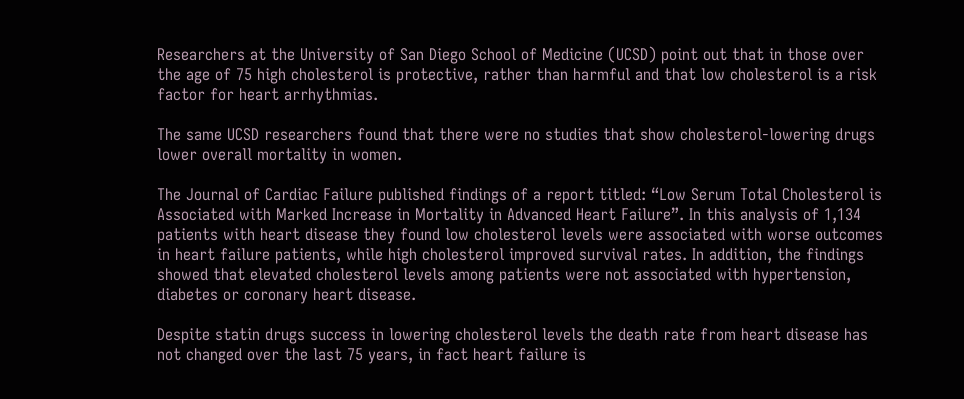Researchers at the University of San Diego School of Medicine (UCSD) point out that in those over the age of 75 high cholesterol is protective, rather than harmful and that low cholesterol is a risk factor for heart arrhythmias.

The same UCSD researchers found that there were no studies that show cholesterol-lowering drugs lower overall mortality in women.

The Journal of Cardiac Failure published findings of a report titled: “Low Serum Total Cholesterol is Associated with Marked Increase in Mortality in Advanced Heart Failure”. In this analysis of 1,134 patients with heart disease they found low cholesterol levels were associated with worse outcomes in heart failure patients, while high cholesterol improved survival rates. In addition, the findings showed that elevated cholesterol levels among patients were not associated with hypertension, diabetes or coronary heart disease.

Despite statin drugs success in lowering cholesterol levels the death rate from heart disease has not changed over the last 75 years, in fact heart failure is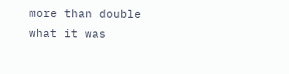more than double what it was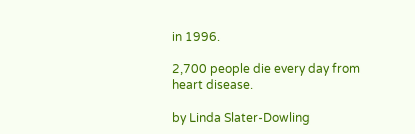in 1996.

2,700 people die every day from heart disease.

by Linda Slater-Dowling